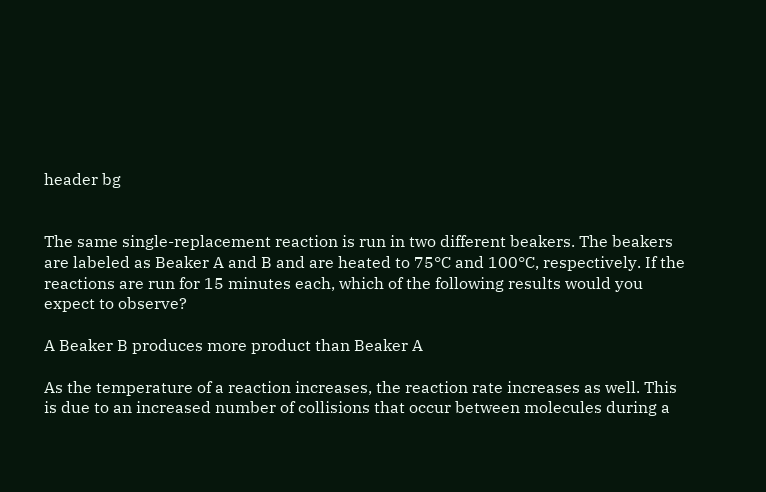header bg


The same single-replacement reaction is run in two different beakers. The beakers are labeled as Beaker A and B and are heated to 75°C and 100°C, respectively. If the reactions are run for 15 minutes each, which of the following results would you expect to observe?

A Beaker B produces more product than Beaker A

As the temperature of a reaction increases, the reaction rate increases as well. This is due to an increased number of collisions that occur between molecules during a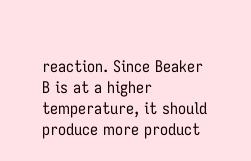reaction. Since Beaker B is at a higher temperature, it should produce more product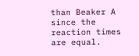than Beaker A since the reaction times are equal.